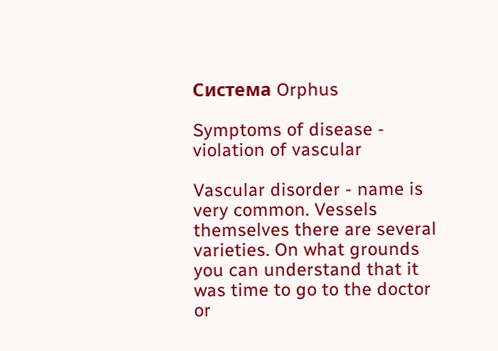Система Orphus

Symptoms of disease - violation of vascular

Vascular disorder - name is very common. Vessels themselves there are several varieties. On what grounds you can understand that it was time to go to the doctor or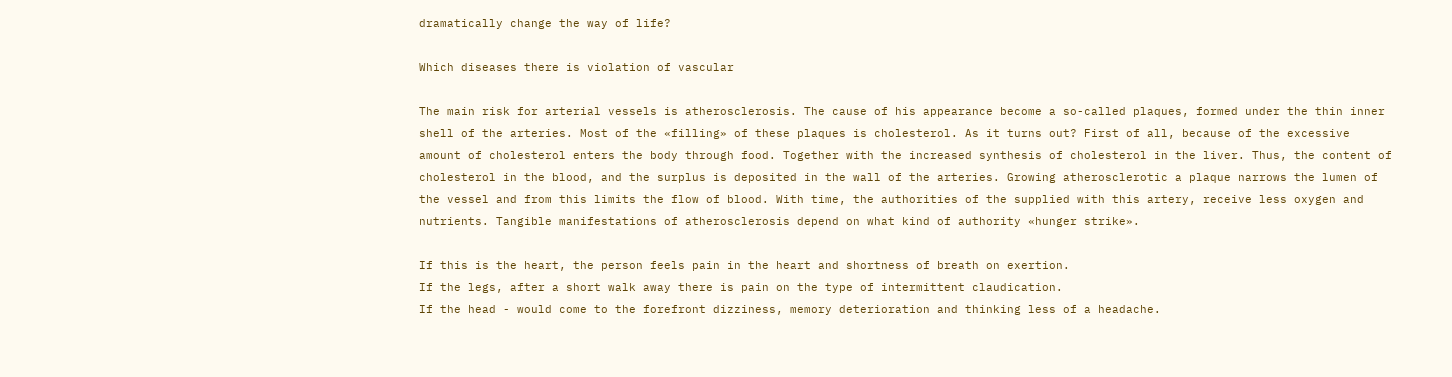dramatically change the way of life?

Which diseases there is violation of vascular

The main risk for arterial vessels is atherosclerosis. The cause of his appearance become a so-called plaques, formed under the thin inner shell of the arteries. Most of the «filling» of these plaques is cholesterol. As it turns out? First of all, because of the excessive amount of cholesterol enters the body through food. Together with the increased synthesis of cholesterol in the liver. Thus, the content of cholesterol in the blood, and the surplus is deposited in the wall of the arteries. Growing atherosclerotic a plaque narrows the lumen of the vessel and from this limits the flow of blood. With time, the authorities of the supplied with this artery, receive less oxygen and nutrients. Tangible manifestations of atherosclerosis depend on what kind of authority «hunger strike».

If this is the heart, the person feels pain in the heart and shortness of breath on exertion.
If the legs, after a short walk away there is pain on the type of intermittent claudication.
If the head - would come to the forefront dizziness, memory deterioration and thinking less of a headache.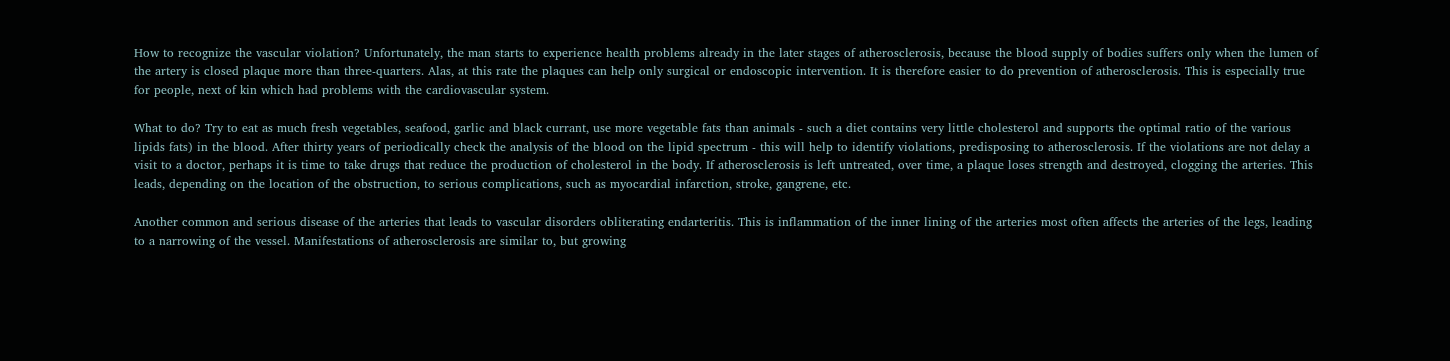How to recognize the vascular violation? Unfortunately, the man starts to experience health problems already in the later stages of atherosclerosis, because the blood supply of bodies suffers only when the lumen of the artery is closed plaque more than three-quarters. Alas, at this rate the plaques can help only surgical or endoscopic intervention. It is therefore easier to do prevention of atherosclerosis. This is especially true for people, next of kin which had problems with the cardiovascular system.

What to do? Try to eat as much fresh vegetables, seafood, garlic and black currant, use more vegetable fats than animals - such a diet contains very little cholesterol and supports the optimal ratio of the various lipids fats) in the blood. After thirty years of periodically check the analysis of the blood on the lipid spectrum - this will help to identify violations, predisposing to atherosclerosis. If the violations are not delay a visit to a doctor, perhaps it is time to take drugs that reduce the production of cholesterol in the body. If atherosclerosis is left untreated, over time, a plaque loses strength and destroyed, clogging the arteries. This leads, depending on the location of the obstruction, to serious complications, such as myocardial infarction, stroke, gangrene, etc.

Another common and serious disease of the arteries that leads to vascular disorders obliterating endarteritis. This is inflammation of the inner lining of the arteries most often affects the arteries of the legs, leading to a narrowing of the vessel. Manifestations of atherosclerosis are similar to, but growing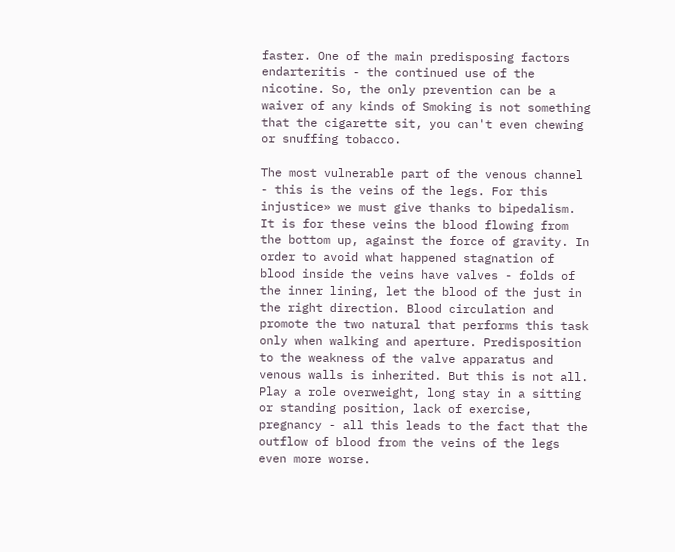faster. One of the main predisposing factors endarteritis - the continued use of the nicotine. So, the only prevention can be a waiver of any kinds of Smoking is not something that the cigarette sit, you can't even chewing or snuffing tobacco.

The most vulnerable part of the venous channel - this is the veins of the legs. For this injustice» we must give thanks to bipedalism. It is for these veins the blood flowing from the bottom up, against the force of gravity. In order to avoid what happened stagnation of blood inside the veins have valves - folds of the inner lining, let the blood of the just in the right direction. Blood circulation and promote the two natural that performs this task only when walking and aperture. Predisposition to the weakness of the valve apparatus and venous walls is inherited. But this is not all. Play a role overweight, long stay in a sitting or standing position, lack of exercise, pregnancy - all this leads to the fact that the outflow of blood from the veins of the legs even more worse.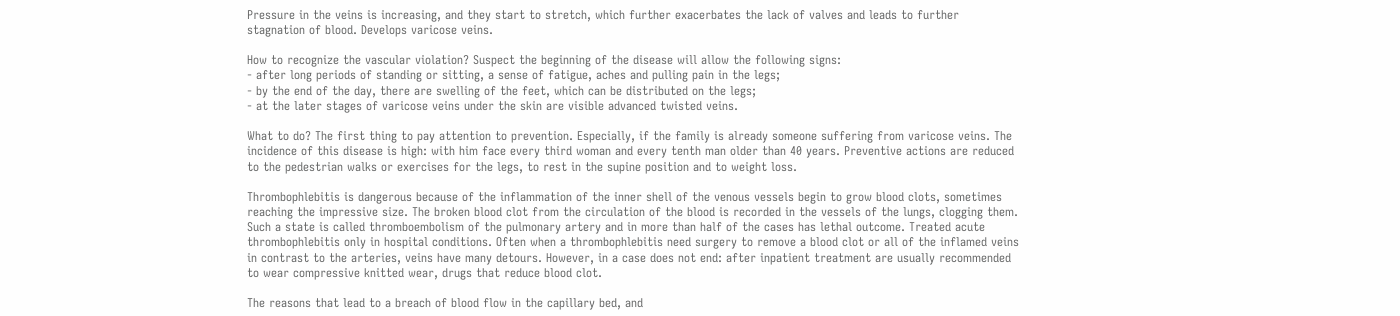Pressure in the veins is increasing, and they start to stretch, which further exacerbates the lack of valves and leads to further stagnation of blood. Develops varicose veins.

How to recognize the vascular violation? Suspect the beginning of the disease will allow the following signs:
- after long periods of standing or sitting, a sense of fatigue, aches and pulling pain in the legs;
- by the end of the day, there are swelling of the feet, which can be distributed on the legs;
- at the later stages of varicose veins under the skin are visible advanced twisted veins.

What to do? The first thing to pay attention to prevention. Especially, if the family is already someone suffering from varicose veins. The incidence of this disease is high: with him face every third woman and every tenth man older than 40 years. Preventive actions are reduced to the pedestrian walks or exercises for the legs, to rest in the supine position and to weight loss.

Thrombophlebitis is dangerous because of the inflammation of the inner shell of the venous vessels begin to grow blood clots, sometimes reaching the impressive size. The broken blood clot from the circulation of the blood is recorded in the vessels of the lungs, clogging them. Such a state is called thromboembolism of the pulmonary artery and in more than half of the cases has lethal outcome. Treated acute thrombophlebitis only in hospital conditions. Often when a thrombophlebitis need surgery to remove a blood clot or all of the inflamed veins in contrast to the arteries, veins have many detours. However, in a case does not end: after inpatient treatment are usually recommended to wear compressive knitted wear, drugs that reduce blood clot.

The reasons that lead to a breach of blood flow in the capillary bed, and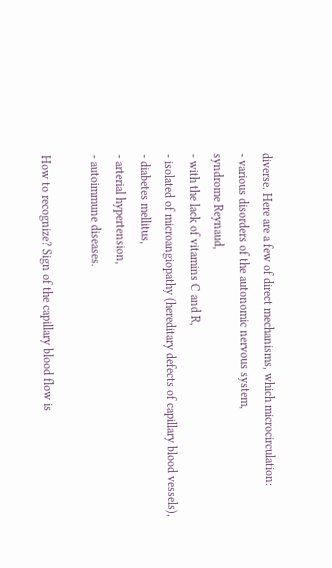diverse. Here are a few of direct mechanisms, which microcirculation:
- various disorders of the autonomic nervous system,
syndrome Reynaud,
- with the lack of vitamins C and R,
- isolated of microangiopathy (hereditary defects of capillary blood vessels),
- diabetes mellitus,
- arterial hypertension,
- autoimmune diseases.

How to recognize? Sign of the capillary blood flow is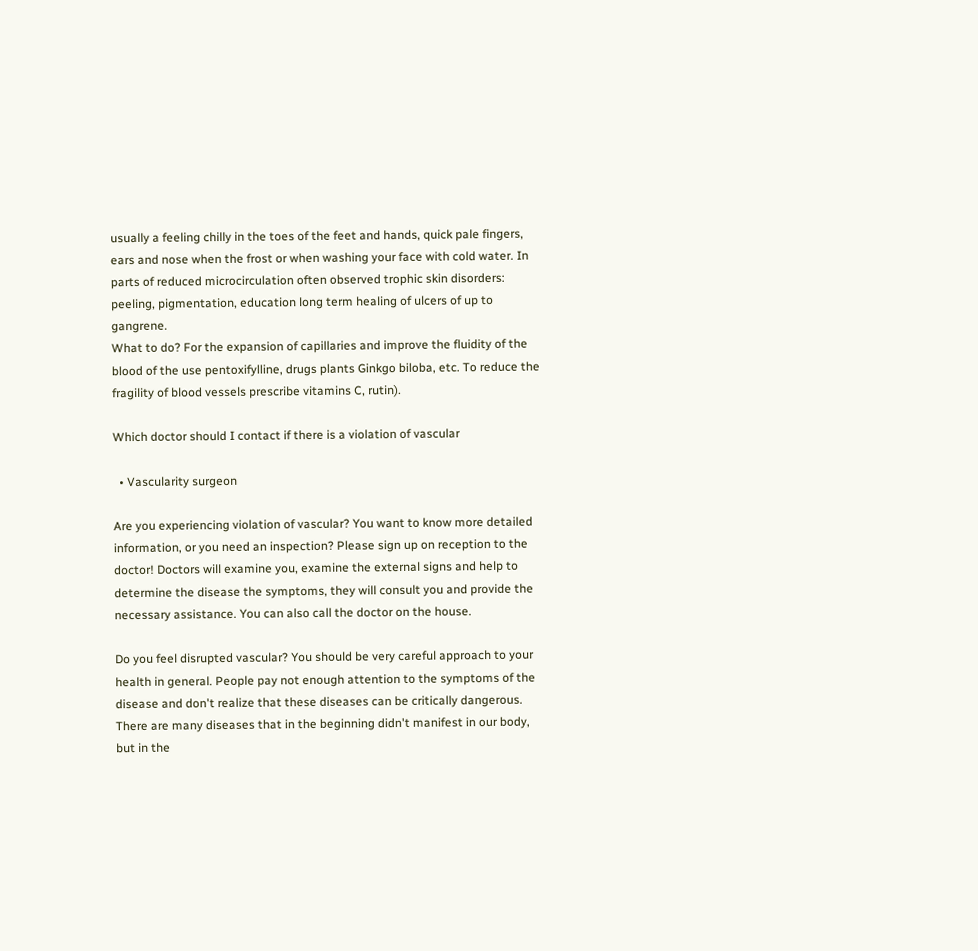usually a feeling chilly in the toes of the feet and hands, quick pale fingers, ears and nose when the frost or when washing your face with cold water. In parts of reduced microcirculation often observed trophic skin disorders: peeling, pigmentation, education long term healing of ulcers of up to gangrene.
What to do? For the expansion of capillaries and improve the fluidity of the blood of the use pentoxifylline, drugs plants Ginkgo biloba, etc. To reduce the fragility of blood vessels prescribe vitamins C, rutin).

Which doctor should I contact if there is a violation of vascular

  • Vascularity surgeon

Are you experiencing violation of vascular? You want to know more detailed information, or you need an inspection? Please sign up on reception to the doctor! Doctors will examine you, examine the external signs and help to determine the disease the symptoms, they will consult you and provide the necessary assistance. You can also call the doctor on the house.

Do you feel disrupted vascular? You should be very careful approach to your health in general. People pay not enough attention to the symptoms of the disease and don't realize that these diseases can be critically dangerous. There are many diseases that in the beginning didn't manifest in our body, but in the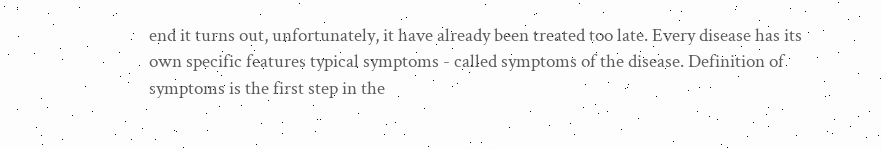end it turns out, unfortunately, it have already been treated too late. Every disease has its own specific features typical symptoms - called symptoms of the disease. Definition of symptoms is the first step in the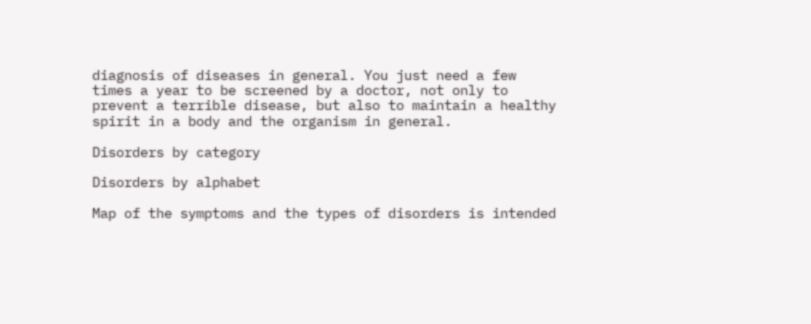diagnosis of diseases in general. You just need a few times a year to be screened by a doctor, not only to prevent a terrible disease, but also to maintain a healthy spirit in a body and the organism in general.

Disorders by category

Disorders by alphabet

Map of the symptoms and the types of disorders is intended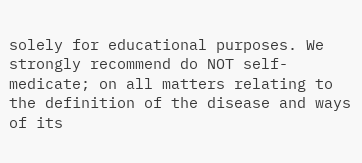solely for educational purposes. We strongly recommend do NOT self-medicate; on all matters relating to the definition of the disease and ways of its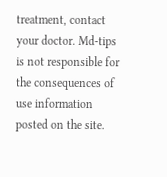treatment, contact your doctor. Md-tips is not responsible for the consequences of use information posted on the site.